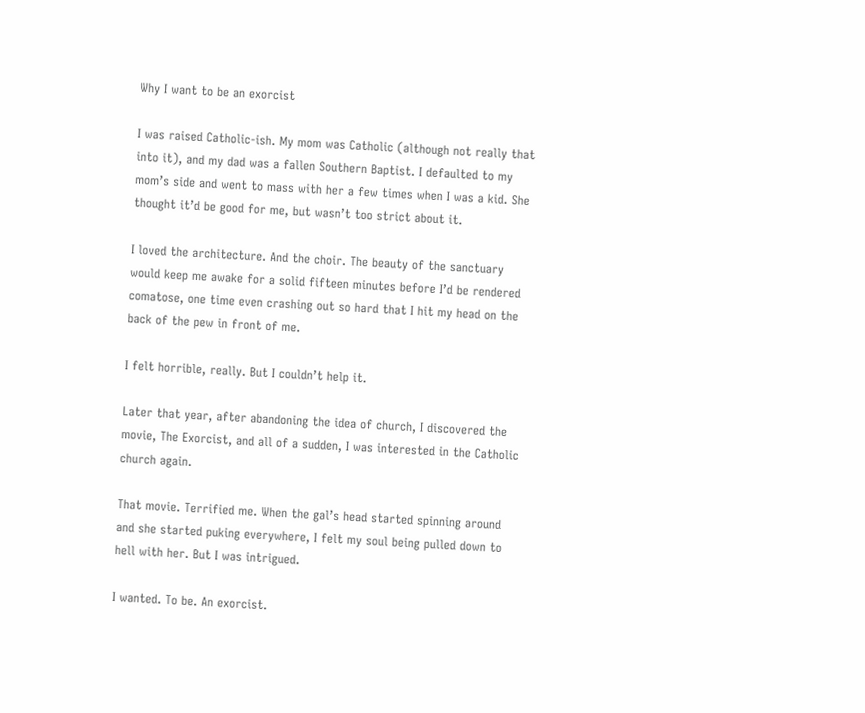Why I want to be an exorcist

I was raised Catholic-ish. My mom was Catholic (although not really that into it), and my dad was a fallen Southern Baptist. I defaulted to my mom’s side and went to mass with her a few times when I was a kid. She thought it’d be good for me, but wasn’t too strict about it.

I loved the architecture. And the choir. The beauty of the sanctuary would keep me awake for a solid fifteen minutes before I’d be rendered comatose, one time even crashing out so hard that I hit my head on the back of the pew in front of me.

I felt horrible, really. But I couldn’t help it.

Later that year, after abandoning the idea of church, I discovered the movie, The Exorcist, and all of a sudden, I was interested in the Catholic church again.

That movie. Terrified me. When the gal’s head started spinning around and she started puking everywhere, I felt my soul being pulled down to hell with her. But I was intrigued.

I wanted. To be. An exorcist.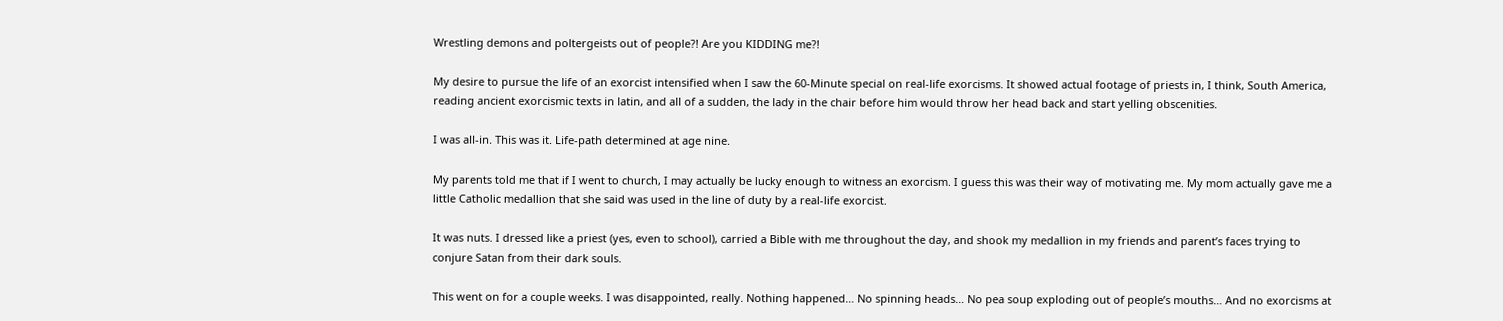Wrestling demons and poltergeists out of people?! Are you KIDDING me?!

My desire to pursue the life of an exorcist intensified when I saw the 60-Minute special on real-life exorcisms. It showed actual footage of priests in, I think, South America, reading ancient exorcismic texts in latin, and all of a sudden, the lady in the chair before him would throw her head back and start yelling obscenities.

I was all-in. This was it. Life-path determined at age nine.

My parents told me that if I went to church, I may actually be lucky enough to witness an exorcism. I guess this was their way of motivating me. My mom actually gave me a little Catholic medallion that she said was used in the line of duty by a real-life exorcist.

It was nuts. I dressed like a priest (yes, even to school), carried a Bible with me throughout the day, and shook my medallion in my friends and parent’s faces trying to conjure Satan from their dark souls.

This went on for a couple weeks. I was disappointed, really. Nothing happened… No spinning heads… No pea soup exploding out of people’s mouths… And no exorcisms at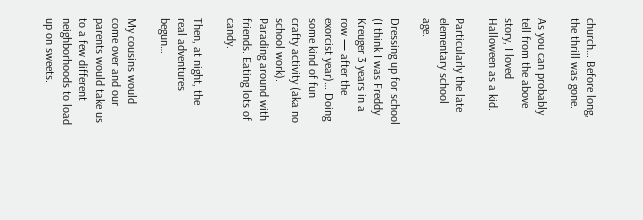church… Before long, the thrill was gone.

As you can probably tell from the above story, I loved Halloween as a kid.

Particularly the late elementary school age.

Dressing up for school (I think I was Freddy Kreuger 3 years in a row — after the exorcist year)… Doing some kind of fun crafty activity (aka no school work). Parading around with friends. Eating lots of candy.

Then, at night, the real adventures begun…

My cousins would come over and our parents would take us to a few different neighborhoods to load up on sweets.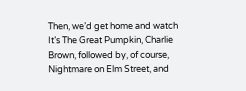Then, we’d get home and watch It’s The Great Pumpkin, Charlie Brown, followed by, of course, Nightmare on Elm Street, and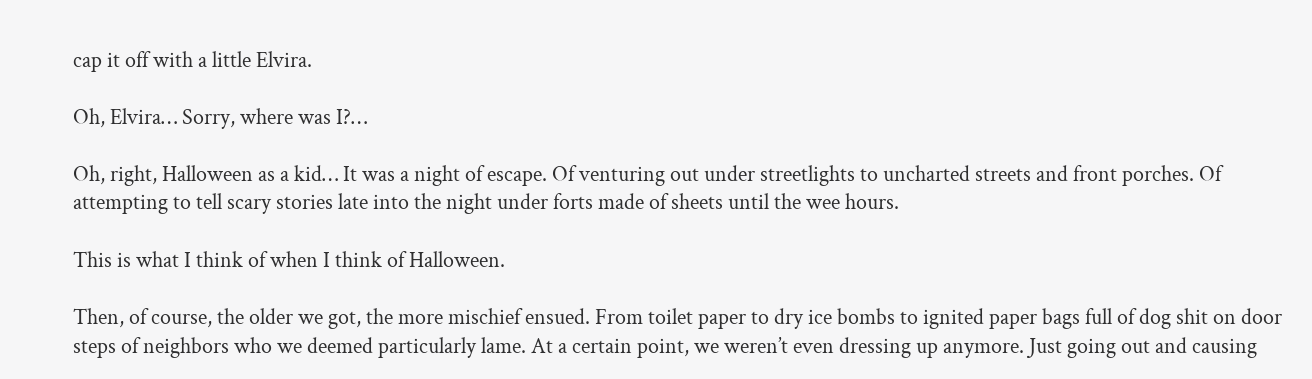cap it off with a little Elvira.

Oh, Elvira… Sorry, where was I?…

Oh, right, Halloween as a kid… It was a night of escape. Of venturing out under streetlights to uncharted streets and front porches. Of attempting to tell scary stories late into the night under forts made of sheets until the wee hours.

This is what I think of when I think of Halloween.

Then, of course, the older we got, the more mischief ensued. From toilet paper to dry ice bombs to ignited paper bags full of dog shit on door steps of neighbors who we deemed particularly lame. At a certain point, we weren’t even dressing up anymore. Just going out and causing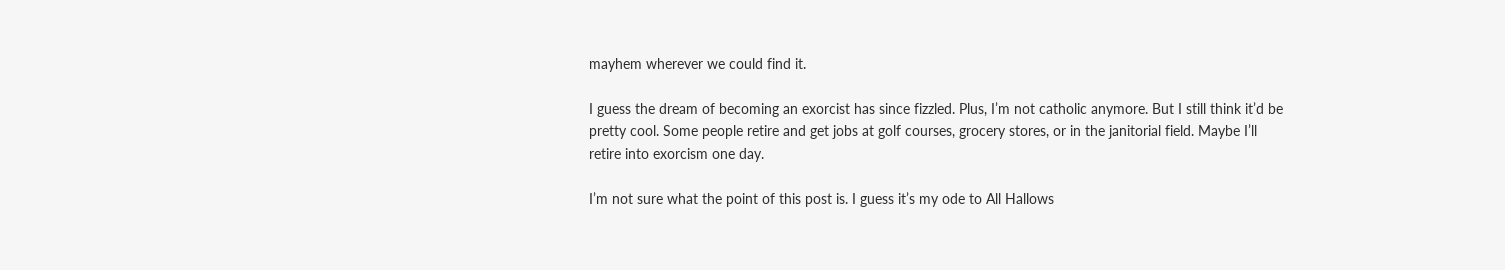mayhem wherever we could find it.

I guess the dream of becoming an exorcist has since fizzled. Plus, I’m not catholic anymore. But I still think it’d be pretty cool. Some people retire and get jobs at golf courses, grocery stores, or in the janitorial field. Maybe I’ll retire into exorcism one day.

I’m not sure what the point of this post is. I guess it’s my ode to All Hallows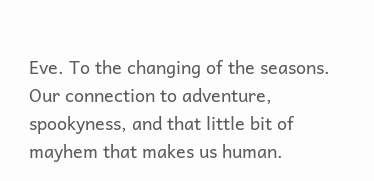Eve. To the changing of the seasons. Our connection to adventure, spookyness, and that little bit of mayhem that makes us human.